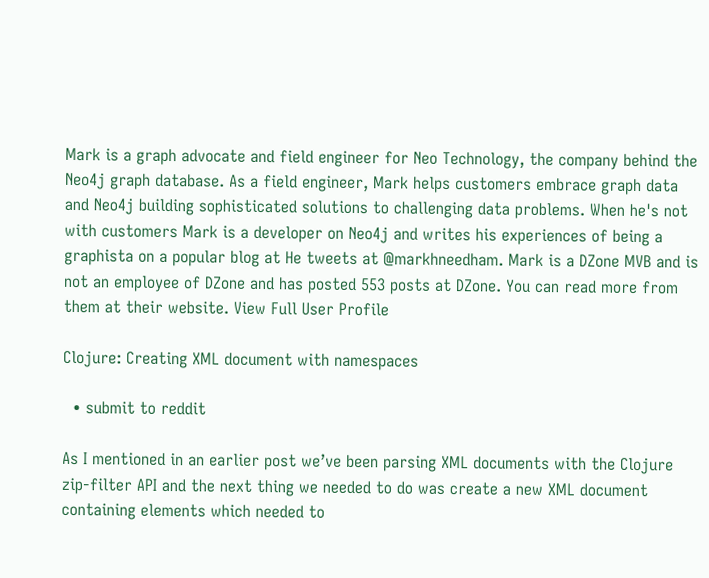Mark is a graph advocate and field engineer for Neo Technology, the company behind the Neo4j graph database. As a field engineer, Mark helps customers embrace graph data and Neo4j building sophisticated solutions to challenging data problems. When he's not with customers Mark is a developer on Neo4j and writes his experiences of being a graphista on a popular blog at He tweets at @markhneedham. Mark is a DZone MVB and is not an employee of DZone and has posted 553 posts at DZone. You can read more from them at their website. View Full User Profile

Clojure: Creating XML document with namespaces

  • submit to reddit

As I mentioned in an earlier post we’ve been parsing XML documents with the Clojure zip-filter API and the next thing we needed to do was create a new XML document containing elements which needed to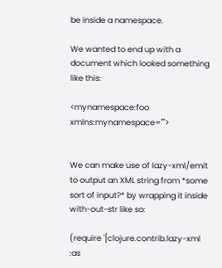be inside a namespace.

We wanted to end up with a document which looked something like this:

<mynamespace:foo xmlns:mynamespace="">


We can make use of lazy-xml/emit to output an XML string from *some sort of input?* by wrapping it inside with-out-str like so:

(require '[clojure.contrib.lazy-xml :as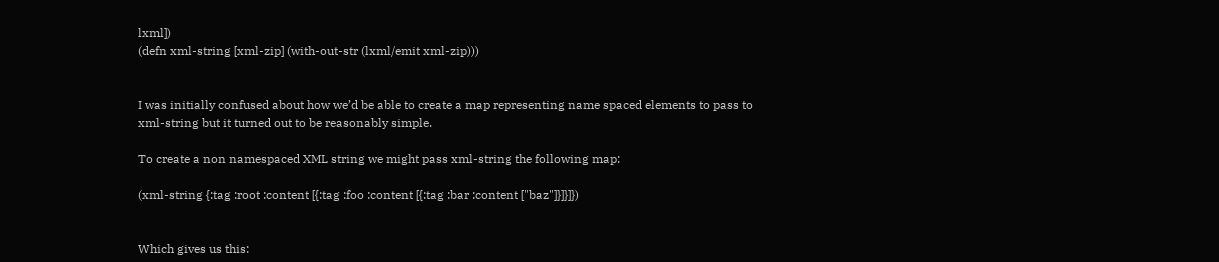lxml])
(defn xml-string [xml-zip] (with-out-str (lxml/emit xml-zip)))


I was initially confused about how we’d be able to create a map representing name spaced elements to pass to xml-string but it turned out to be reasonably simple.

To create a non namespaced XML string we might pass xml-string the following map:

(xml-string {:tag :root :content [{:tag :foo :content [{:tag :bar :content ["baz"]}]}]})


Which gives us this: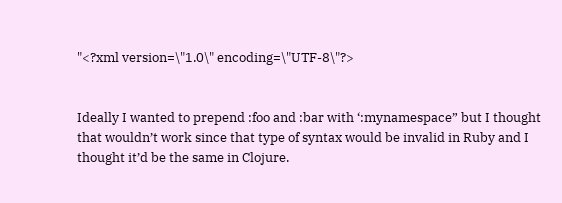"<?xml version=\"1.0\" encoding=\"UTF-8\"?>


Ideally I wanted to prepend :foo and :bar with ‘:mynamespace” but I thought that wouldn’t work since that type of syntax would be invalid in Ruby and I thought it’d be the same in Clojure.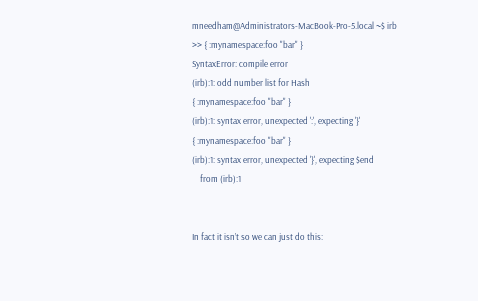mneedham@Administrators-MacBook-Pro-5.local ~$ irb
>> { :mynamespace:foo "bar" }
SyntaxError: compile error
(irb):1: odd number list for Hash
{ :mynamespace:foo "bar" }
(irb):1: syntax error, unexpected ':', expecting '}'
{ :mynamespace:foo "bar" }
(irb):1: syntax error, unexpected '}', expecting $end
    from (irb):1


In fact it isn’t so we can just do this: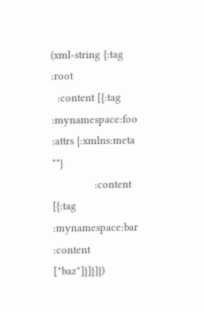(xml-string {:tag :root
  :content [{:tag :mynamespace:foo :attrs {:xmlns:meta ""}
              :content [{:tag :mynamespace:bar :content ["baz"]}]}]})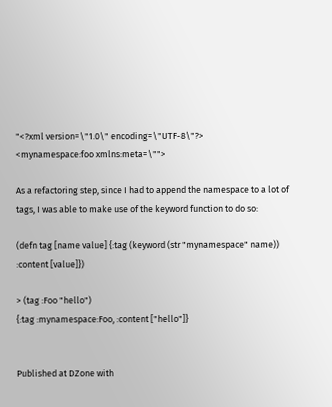"<?xml version=\"1.0\" encoding=\"UTF-8\"?>
<mynamespace:foo xmlns:meta=\"">

As a refactoring step, since I had to append the namespace to a lot of tags, I was able to make use of the keyword function to do so:

(defn tag [name value] {:tag (keyword (str "mynamespace" name)) :content [value]})

> (tag :Foo "hello")
{:tag :mynamespace:Foo, :content ["hello"]}


Published at DZone with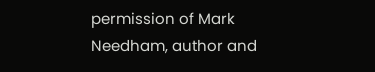permission of Mark Needham, author and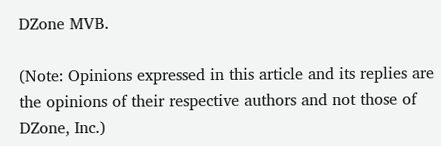DZone MVB.

(Note: Opinions expressed in this article and its replies are the opinions of their respective authors and not those of DZone, Inc.)